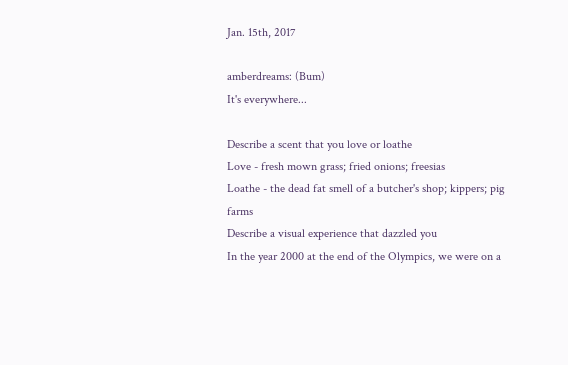Jan. 15th, 2017

amberdreams: (Bum)
It's everywhere...

Describe a scent that you love or loathe
Love - fresh mown grass; fried onions; freesias
Loathe - the dead fat smell of a butcher's shop; kippers; pig farms
Describe a visual experience that dazzled you
In the year 2000 at the end of the Olympics, we were on a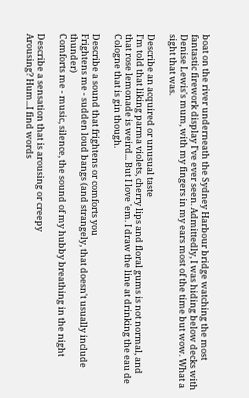boat on the river underneath the Sydney Harbour bridge watching the most fantastic firework display I've ever seen. Admittedly, I was hiding below decks with Denise Lewis's mum, with my fingers in my ears most of the time but wow. What a sight that was.

Describe an acquired or unusual taste
I'm told that liking parma violets, cherry lips and floral gums is not normal, and that rose lemonade is weird... But I love 'em. I draw the line at drinking the eau de Cologne that is gin though.

Describe a sound that frightens or comforts you
Frightens me - sudden loud bangs (and strangely, that doesn't usually include thunder)
Comforts me - music, silence, the sound of my hubby breathing in the night

Describe a sensation that is arousing or creepy
Arousing? Hum...I find words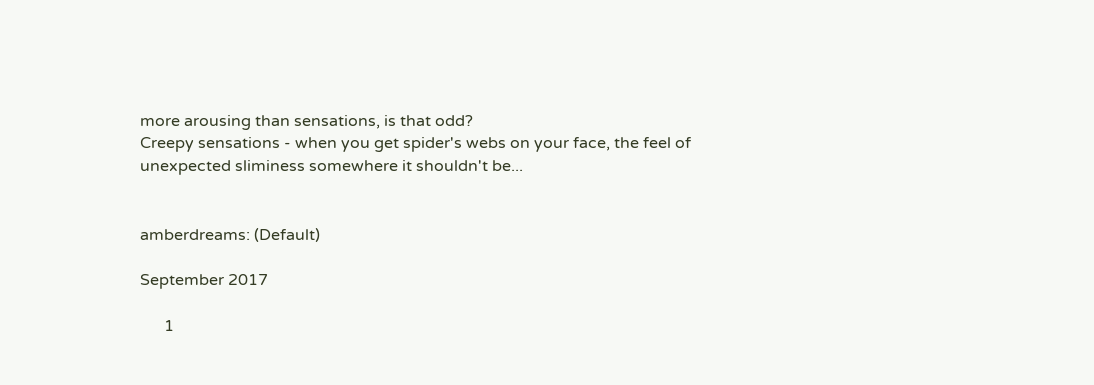more arousing than sensations, is that odd?
Creepy sensations - when you get spider's webs on your face, the feel of unexpected sliminess somewhere it shouldn't be...


amberdreams: (Default)

September 2017

      1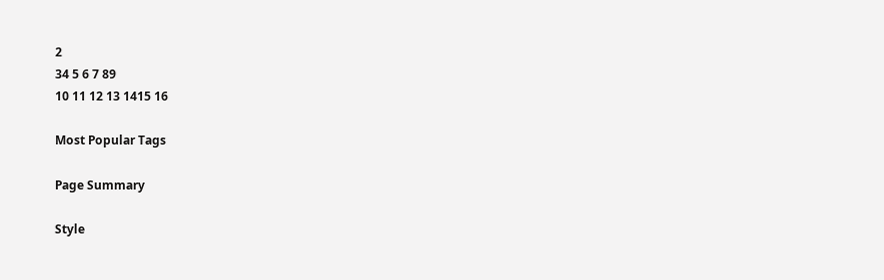2
34 5 6 7 89
10 11 12 13 1415 16

Most Popular Tags

Page Summary

Style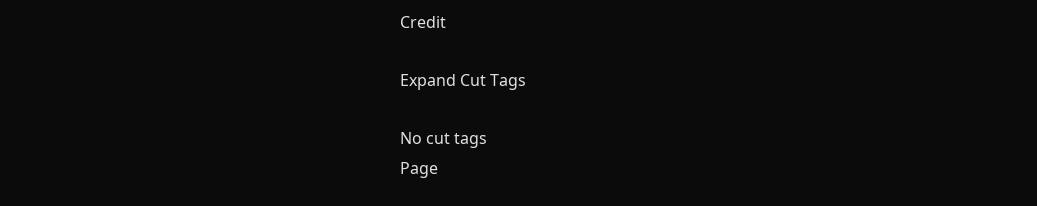Credit

Expand Cut Tags

No cut tags
Page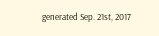generated Sep. 21st, 2017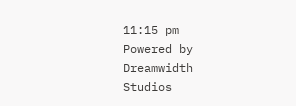11:15 pm
Powered by Dreamwidth Studios